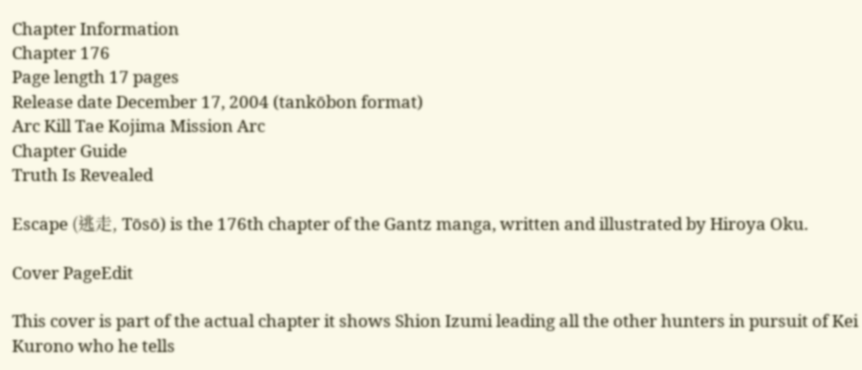Chapter Information
Chapter 176
Page length 17 pages
Release date December 17, 2004 (tankōbon format)
Arc Kill Tae Kojima Mission Arc
Chapter Guide
Truth Is Revealed

Escape (逃走, Tōsō) is the 176th chapter of the Gantz manga, written and illustrated by Hiroya Oku.

Cover PageEdit

This cover is part of the actual chapter it shows Shion Izumi leading all the other hunters in pursuit of Kei Kurono who he tells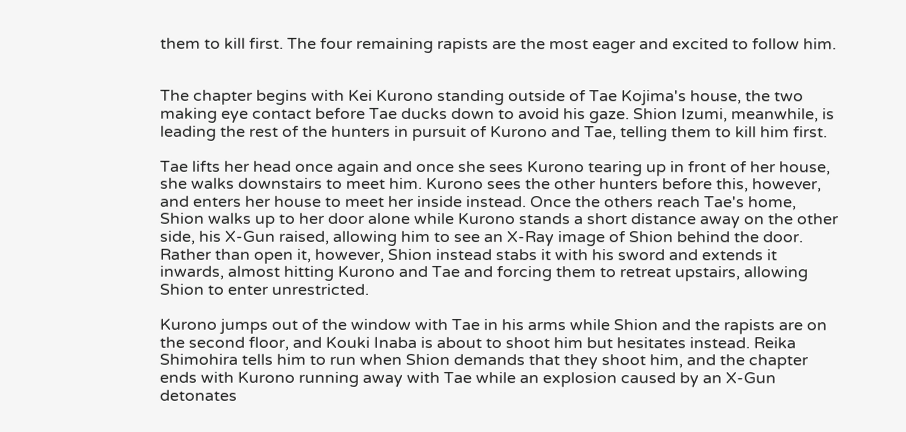them to kill first. The four remaining rapists are the most eager and excited to follow him.


The chapter begins with Kei Kurono standing outside of Tae Kojima's house, the two making eye contact before Tae ducks down to avoid his gaze. Shion Izumi, meanwhile, is leading the rest of the hunters in pursuit of Kurono and Tae, telling them to kill him first.

Tae lifts her head once again and once she sees Kurono tearing up in front of her house, she walks downstairs to meet him. Kurono sees the other hunters before this, however, and enters her house to meet her inside instead. Once the others reach Tae's home, Shion walks up to her door alone while Kurono stands a short distance away on the other side, his X-Gun raised, allowing him to see an X-Ray image of Shion behind the door. Rather than open it, however, Shion instead stabs it with his sword and extends it inwards, almost hitting Kurono and Tae and forcing them to retreat upstairs, allowing Shion to enter unrestricted.

Kurono jumps out of the window with Tae in his arms while Shion and the rapists are on the second floor, and Kouki Inaba is about to shoot him but hesitates instead. Reika Shimohira tells him to run when Shion demands that they shoot him, and the chapter ends with Kurono running away with Tae while an explosion caused by an X-Gun detonates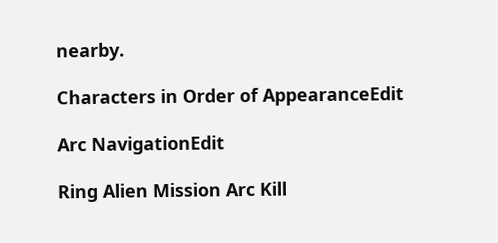nearby.

Characters in Order of AppearanceEdit

Arc NavigationEdit

Ring Alien Mission Arc Kill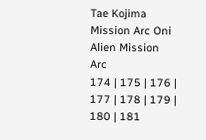Tae Kojima Mission Arc Oni Alien Mission Arc
174 | 175 | 176 | 177 | 178 | 179 | 180 | 181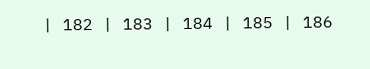| 182 | 183 | 184 | 185 | 186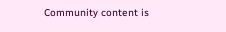Community content is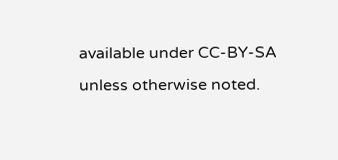available under CC-BY-SA unless otherwise noted.